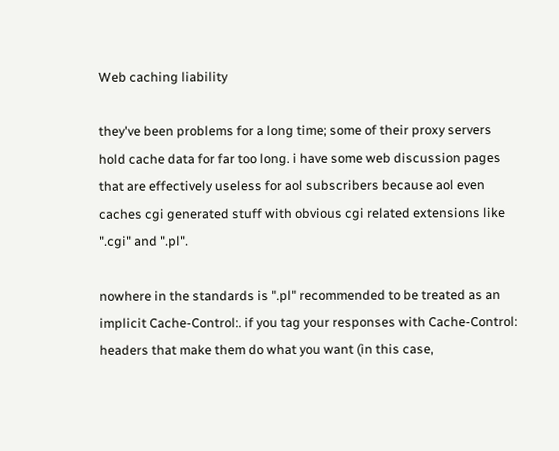Web caching liability

they've been problems for a long time; some of their proxy servers
hold cache data for far too long. i have some web discussion pages
that are effectively useless for aol subscribers because aol even
caches cgi generated stuff with obvious cgi related extensions like
".cgi" and ".pl".

nowhere in the standards is ".pl" recommended to be treated as an
implicit Cache-Control:. if you tag your responses with Cache-Control:
headers that make them do what you want (in this case,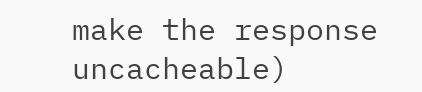make the response
uncacheable)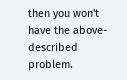then you won't have the above-described problem.